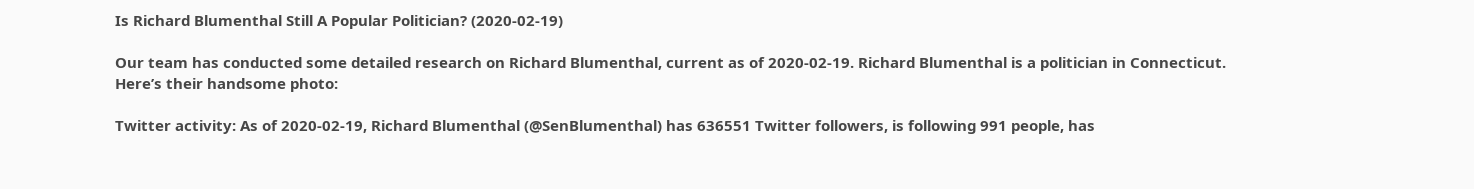Is Richard Blumenthal Still A Popular Politician? (2020-02-19)

Our team has conducted some detailed research on Richard Blumenthal, current as of 2020-02-19. Richard Blumenthal is a politician in Connecticut. Here’s their handsome photo:

Twitter activity: As of 2020-02-19, Richard Blumenthal (@SenBlumenthal) has 636551 Twitter followers, is following 991 people, has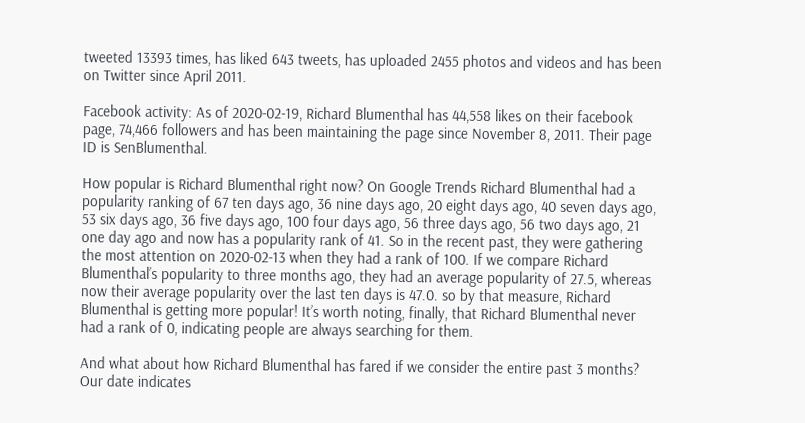tweeted 13393 times, has liked 643 tweets, has uploaded 2455 photos and videos and has been on Twitter since April 2011.

Facebook activity: As of 2020-02-19, Richard Blumenthal has 44,558 likes on their facebook page, 74,466 followers and has been maintaining the page since November 8, 2011. Their page ID is SenBlumenthal.

How popular is Richard Blumenthal right now? On Google Trends Richard Blumenthal had a popularity ranking of 67 ten days ago, 36 nine days ago, 20 eight days ago, 40 seven days ago, 53 six days ago, 36 five days ago, 100 four days ago, 56 three days ago, 56 two days ago, 21 one day ago and now has a popularity rank of 41. So in the recent past, they were gathering the most attention on 2020-02-13 when they had a rank of 100. If we compare Richard Blumenthal’s popularity to three months ago, they had an average popularity of 27.5, whereas now their average popularity over the last ten days is 47.0. so by that measure, Richard Blumenthal is getting more popular! It’s worth noting, finally, that Richard Blumenthal never had a rank of 0, indicating people are always searching for them.

And what about how Richard Blumenthal has fared if we consider the entire past 3 months? Our date indicates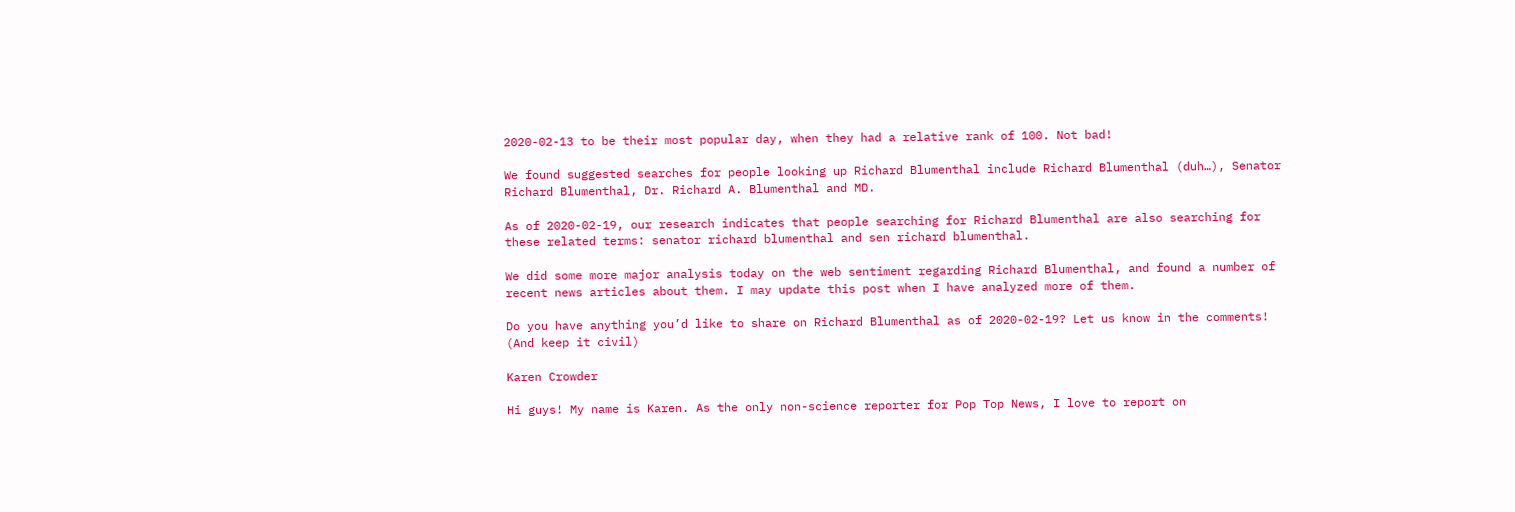2020-02-13 to be their most popular day, when they had a relative rank of 100. Not bad!

We found suggested searches for people looking up Richard Blumenthal include Richard Blumenthal (duh…), Senator Richard Blumenthal, Dr. Richard A. Blumenthal and MD.

As of 2020-02-19, our research indicates that people searching for Richard Blumenthal are also searching for these related terms: senator richard blumenthal and sen richard blumenthal.

We did some more major analysis today on the web sentiment regarding Richard Blumenthal, and found a number of recent news articles about them. I may update this post when I have analyzed more of them.

Do you have anything you’d like to share on Richard Blumenthal as of 2020-02-19? Let us know in the comments! (And keep it civil)

Karen Crowder

Hi guys! My name is Karen. As the only non-science reporter for Pop Top News, I love to report on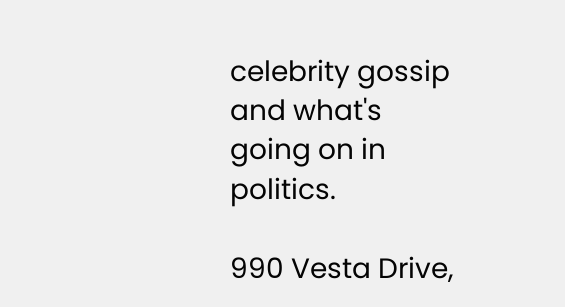celebrity gossip and what's going on in politics.

990 Vesta Drive,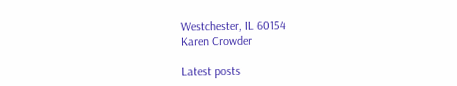Westchester, IL 60154
Karen Crowder

Latest posts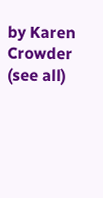by Karen Crowder (see all)